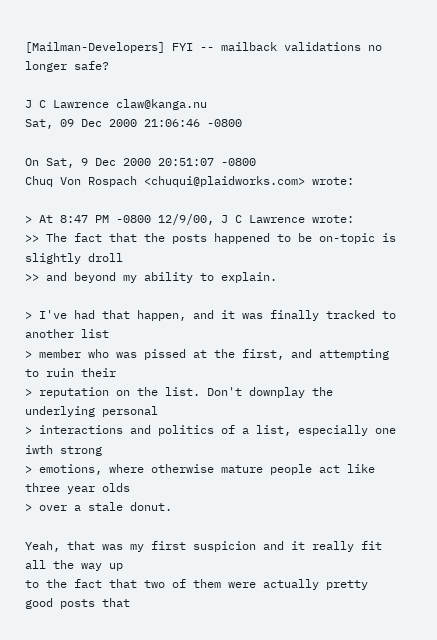[Mailman-Developers] FYI -- mailback validations no longer safe?

J C Lawrence claw@kanga.nu
Sat, 09 Dec 2000 21:06:46 -0800

On Sat, 9 Dec 2000 20:51:07 -0800
Chuq Von Rospach <chuqui@plaidworks.com> wrote:

> At 8:47 PM -0800 12/9/00, J C Lawrence wrote:
>> The fact that the posts happened to be on-topic is slightly droll
>> and beyond my ability to explain.

> I've had that happen, and it was finally tracked to another list
> member who was pissed at the first, and attempting to ruin their
> reputation on the list. Don't downplay the underlying personal
> interactions and politics of a list, especially one iwth strong
> emotions, where otherwise mature people act like three year olds
> over a stale donut.

Yeah, that was my first suspicion and it really fit all the way up
to the fact that two of them were actually pretty good posts that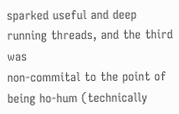sparked useful and deep running threads, and the third was
non-commital to the point of being ho-hum (technically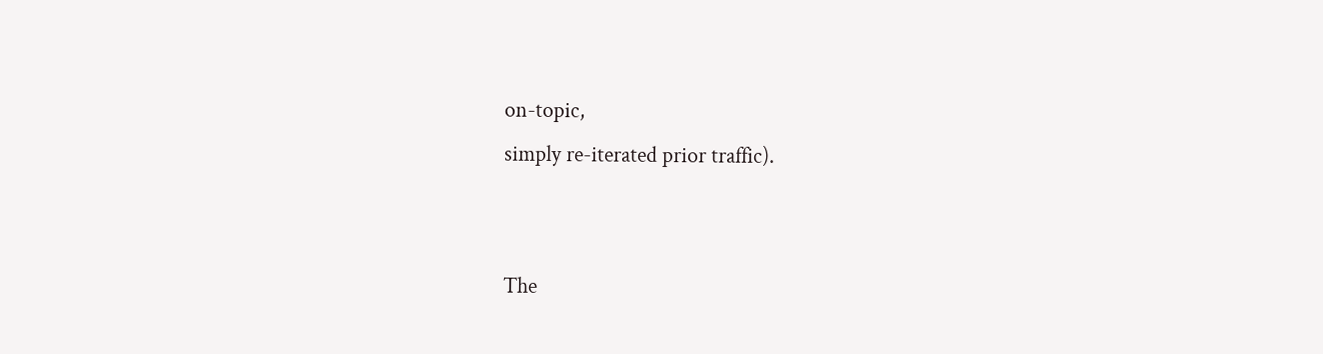on-topic,
simply re-iterated prior traffic).


The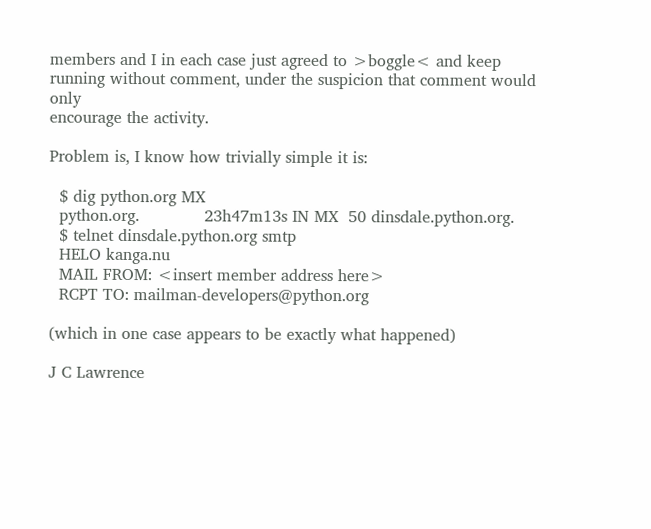members and I in each case just agreed to >boggle< and keep
running without comment, under the suspicion that comment would only
encourage the activity.

Problem is, I know how trivially simple it is:

  $ dig python.org MX
  python.org.             23h47m13s IN MX  50 dinsdale.python.org.
  $ telnet dinsdale.python.org smtp
  HELO kanga.nu
  MAIL FROM: <insert member address here>
  RCPT TO: mailman-developers@python.org

(which in one case appears to be exactly what happened)

J C Lawrence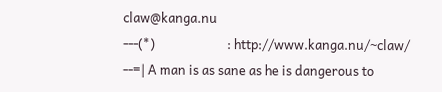claw@kanga.nu
---(*)                        : http://www.kanga.nu/~claw/
--=| A man is as sane as he is dangerous to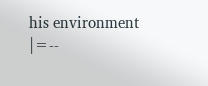his environment |=--